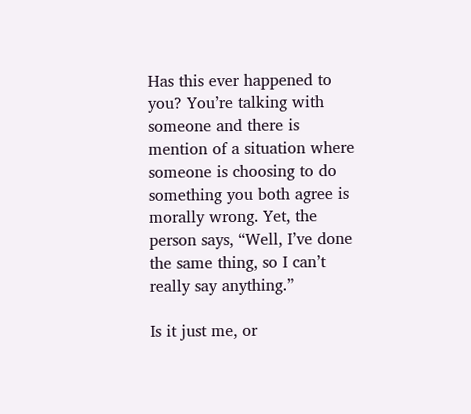Has this ever happened to you? You’re talking with someone and there is mention of a situation where someone is choosing to do something you both agree is morally wrong. Yet, the person says, “Well, I’ve done the same thing, so I can’t really say anything.”

Is it just me, or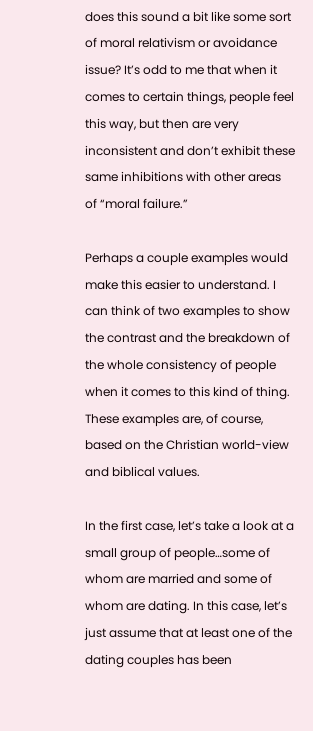does this sound a bit like some sort of moral relativism or avoidance issue? It’s odd to me that when it comes to certain things, people feel this way, but then are very inconsistent and don’t exhibit these same inhibitions with other areas of “moral failure.”

Perhaps a couple examples would make this easier to understand. I can think of two examples to show the contrast and the breakdown of the whole consistency of people when it comes to this kind of thing. These examples are, of course, based on the Christian world-view and biblical values.

In the first case, let’s take a look at a small group of people…some of whom are married and some of whom are dating. In this case, let’s just assume that at least one of the dating couples has been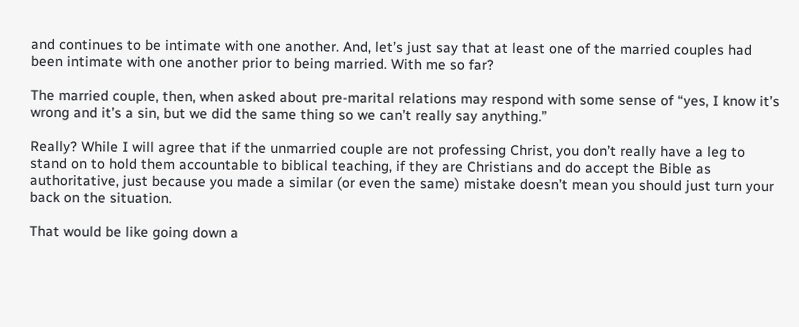and continues to be intimate with one another. And, let’s just say that at least one of the married couples had been intimate with one another prior to being married. With me so far?

The married couple, then, when asked about pre-marital relations may respond with some sense of “yes, I know it’s wrong and it’s a sin, but we did the same thing so we can’t really say anything.”

Really? While I will agree that if the unmarried couple are not professing Christ, you don’t really have a leg to stand on to hold them accountable to biblical teaching, if they are Christians and do accept the Bible as authoritative, just because you made a similar (or even the same) mistake doesn’t mean you should just turn your back on the situation.

That would be like going down a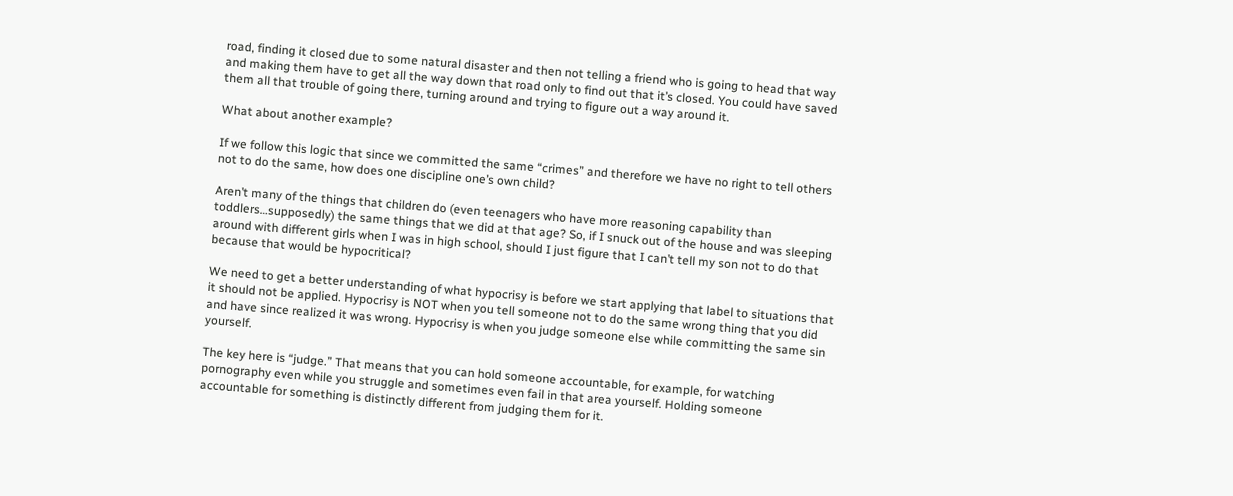road, finding it closed due to some natural disaster and then not telling a friend who is going to head that way and making them have to get all the way down that road only to find out that it’s closed. You could have saved them all that trouble of going there, turning around and trying to figure out a way around it.

What about another example?

If we follow this logic that since we committed the same “crimes” and therefore we have no right to tell others not to do the same, how does one discipline one’s own child?

Aren’t many of the things that children do (even teenagers who have more reasoning capability than toddlers…supposedly) the same things that we did at that age? So, if I snuck out of the house and was sleeping around with different girls when I was in high school, should I just figure that I can’t tell my son not to do that because that would be hypocritical?

We need to get a better understanding of what hypocrisy is before we start applying that label to situations that it should not be applied. Hypocrisy is NOT when you tell someone not to do the same wrong thing that you did and have since realized it was wrong. Hypocrisy is when you judge someone else while committing the same sin yourself.

The key here is “judge.” That means that you can hold someone accountable, for example, for watching pornography even while you struggle and sometimes even fail in that area yourself. Holding someone accountable for something is distinctly different from judging them for it.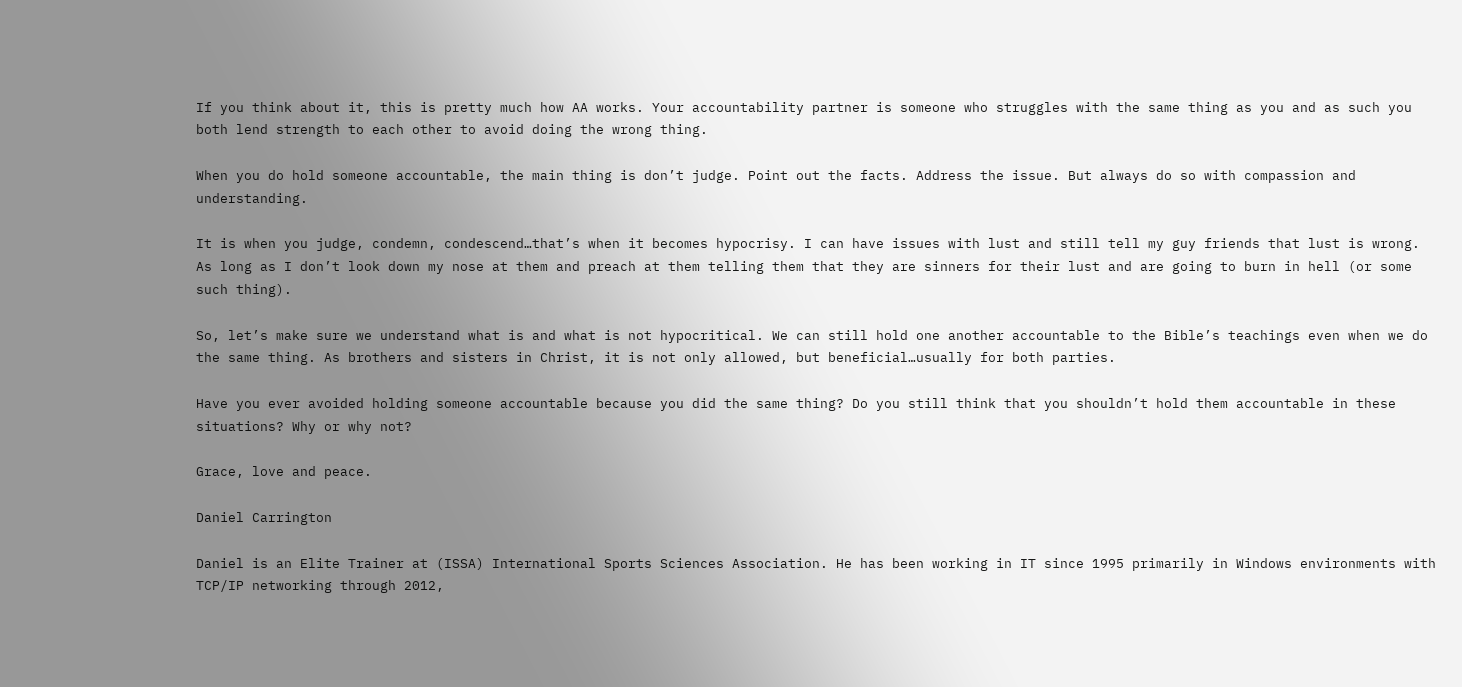If you think about it, this is pretty much how AA works. Your accountability partner is someone who struggles with the same thing as you and as such you both lend strength to each other to avoid doing the wrong thing.

When you do hold someone accountable, the main thing is don’t judge. Point out the facts. Address the issue. But always do so with compassion and understanding.

It is when you judge, condemn, condescend…that’s when it becomes hypocrisy. I can have issues with lust and still tell my guy friends that lust is wrong. As long as I don’t look down my nose at them and preach at them telling them that they are sinners for their lust and are going to burn in hell (or some such thing).

So, let’s make sure we understand what is and what is not hypocritical. We can still hold one another accountable to the Bible’s teachings even when we do the same thing. As brothers and sisters in Christ, it is not only allowed, but beneficial…usually for both parties.

Have you ever avoided holding someone accountable because you did the same thing? Do you still think that you shouldn’t hold them accountable in these situations? Why or why not?

Grace, love and peace.

Daniel Carrington

Daniel is an Elite Trainer at (ISSA) International Sports Sciences Association. He has been working in IT since 1995 primarily in Windows environments with TCP/IP networking through 2012,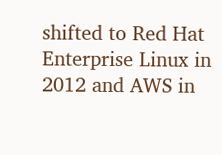shifted to Red Hat Enterprise Linux in 2012 and AWS in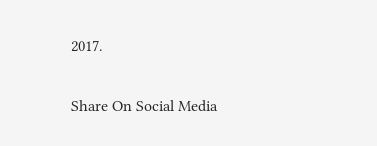2017.

Share On Social Media